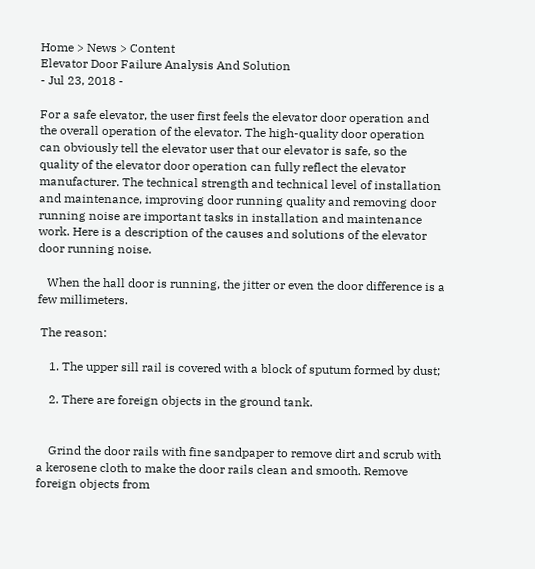Home > News > Content
Elevator Door Failure Analysis And Solution
- Jul 23, 2018 -

For a safe elevator, the user first feels the elevator door operation and the overall operation of the elevator. The high-quality door operation can obviously tell the elevator user that our elevator is safe, so the quality of the elevator door operation can fully reflect the elevator manufacturer. The technical strength and technical level of installation and maintenance, improving door running quality and removing door running noise are important tasks in installation and maintenance work. Here is a description of the causes and solutions of the elevator door running noise.

   When the hall door is running, the jitter or even the door difference is a few millimeters.

 The reason:

    1. The upper sill rail is covered with a block of sputum formed by dust;

    2. There are foreign objects in the ground tank.


    Grind the door rails with fine sandpaper to remove dirt and scrub with a kerosene cloth to make the door rails clean and smooth. Remove foreign objects from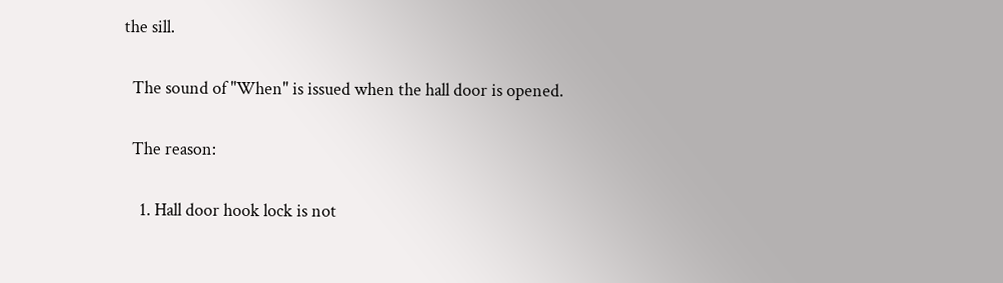the sill.

  The sound of "When" is issued when the hall door is opened.

  The reason:

    1. Hall door hook lock is not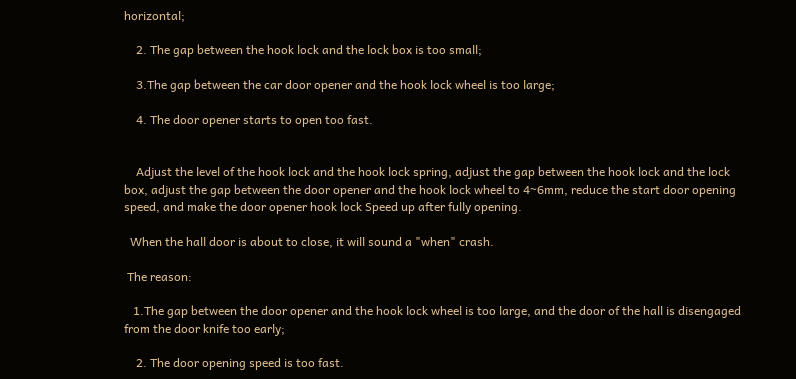horizontal;

    2. The gap between the hook lock and the lock box is too small;

    3.The gap between the car door opener and the hook lock wheel is too large;

    4. The door opener starts to open too fast.


    Adjust the level of the hook lock and the hook lock spring, adjust the gap between the hook lock and the lock box, adjust the gap between the door opener and the hook lock wheel to 4~6mm, reduce the start door opening speed, and make the door opener hook lock Speed up after fully opening.

  When the hall door is about to close, it will sound a "when" crash.

 The reason:

   1.The gap between the door opener and the hook lock wheel is too large, and the door of the hall is disengaged from the door knife too early;

    2. The door opening speed is too fast.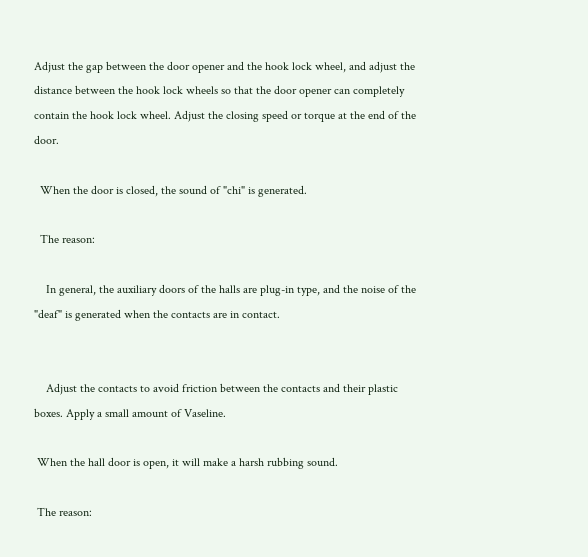Adjust the gap between the door opener and the hook lock wheel, and adjust the distance between the hook lock wheels so that the door opener can completely contain the hook lock wheel. Adjust the closing speed or torque at the end of the door.

  When the door is closed, the sound of "chi" is generated.

  The reason:

    In general, the auxiliary doors of the halls are plug-in type, and the noise of the "deaf" is generated when the contacts are in contact.


    Adjust the contacts to avoid friction between the contacts and their plastic boxes. Apply a small amount of Vaseline.

 When the hall door is open, it will make a harsh rubbing sound.

 The reason: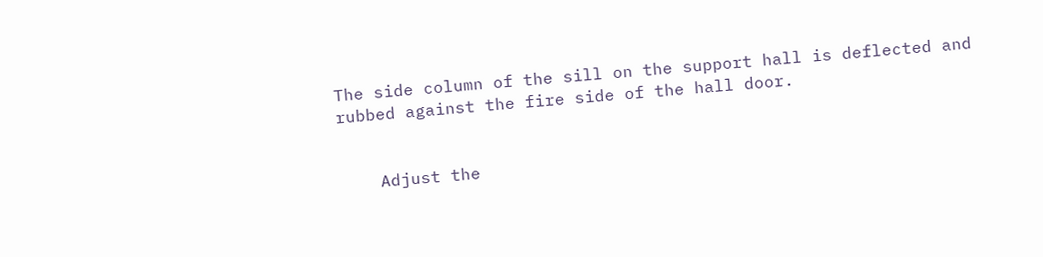The side column of the sill on the support hall is deflected and rubbed against the fire side of the hall door.


    Adjust the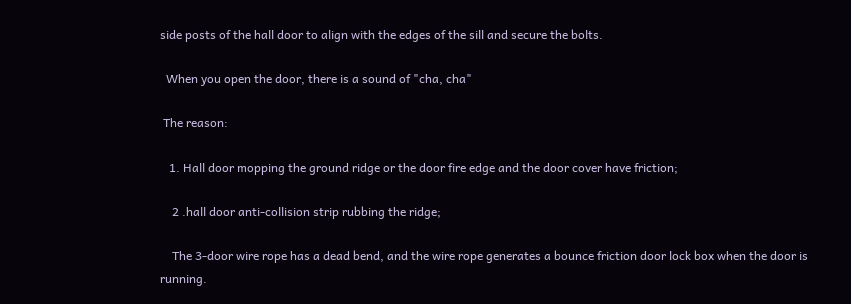side posts of the hall door to align with the edges of the sill and secure the bolts.

  When you open the door, there is a sound of "cha, cha"

 The reason:

   1. Hall door mopping the ground ridge or the door fire edge and the door cover have friction;

    2 .hall door anti-collision strip rubbing the ridge;

    The 3-door wire rope has a dead bend, and the wire rope generates a bounce friction door lock box when the door is running.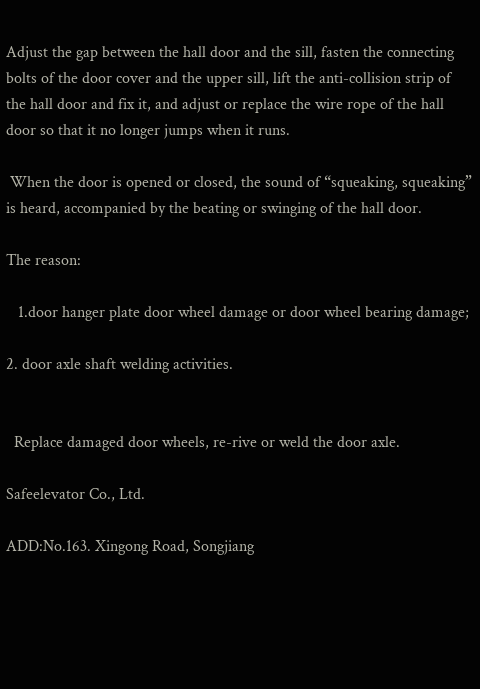Adjust the gap between the hall door and the sill, fasten the connecting bolts of the door cover and the upper sill, lift the anti-collision strip of the hall door and fix it, and adjust or replace the wire rope of the hall door so that it no longer jumps when it runs.

 When the door is opened or closed, the sound of “squeaking, squeaking” is heard, accompanied by the beating or swinging of the hall door.

The reason:

   1.door hanger plate door wheel damage or door wheel bearing damage;

2. door axle shaft welding activities.


  Replace damaged door wheels, re-rive or weld the door axle.

Safeelevator Co., Ltd.

ADD:No.163. Xingong Road, Songjiang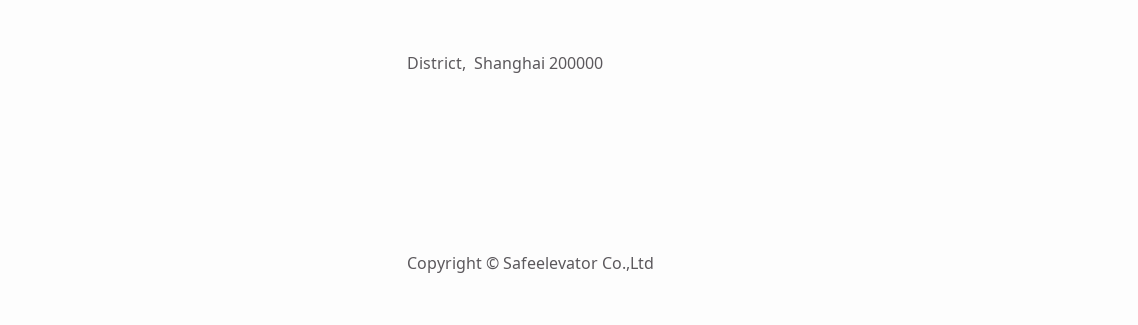District,  Shanghai 200000





Copyright © Safeelevator Co.,Ltd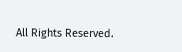All Rights Reserved.